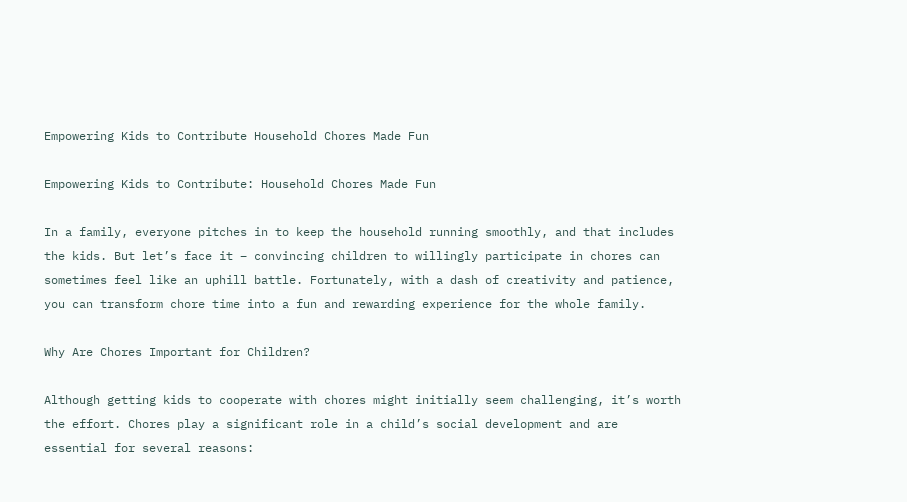Empowering Kids to Contribute Household Chores Made Fun

Empowering Kids to Contribute: Household Chores Made Fun

In a family, everyone pitches in to keep the household running smoothly, and that includes the kids. But let’s face it – convincing children to willingly participate in chores can sometimes feel like an uphill battle. Fortunately, with a dash of creativity and patience, you can transform chore time into a fun and rewarding experience for the whole family.

Why Are Chores Important for Children?

Although getting kids to cooperate with chores might initially seem challenging, it’s worth the effort. Chores play a significant role in a child’s social development and are essential for several reasons: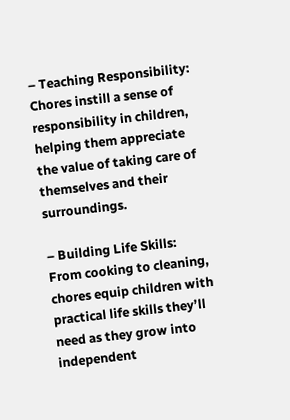– Teaching Responsibility: Chores instill a sense of responsibility in children, helping them appreciate the value of taking care of themselves and their surroundings.

– Building Life Skills: From cooking to cleaning, chores equip children with practical life skills they’ll need as they grow into independent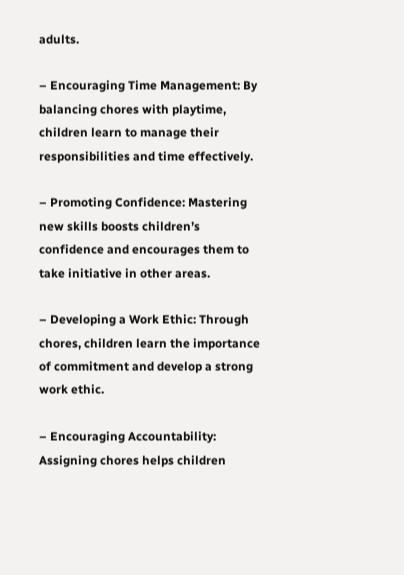adults.

– Encouraging Time Management: By balancing chores with playtime, children learn to manage their responsibilities and time effectively.

– Promoting Confidence: Mastering new skills boosts children’s confidence and encourages them to take initiative in other areas.

– Developing a Work Ethic: Through chores, children learn the importance of commitment and develop a strong work ethic.

– Encouraging Accountability: Assigning chores helps children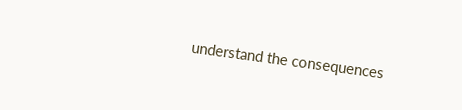understand the consequences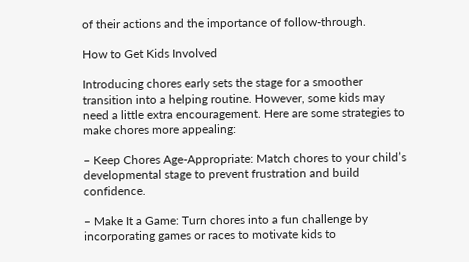of their actions and the importance of follow-through.

How to Get Kids Involved

Introducing chores early sets the stage for a smoother transition into a helping routine. However, some kids may need a little extra encouragement. Here are some strategies to make chores more appealing:

– Keep Chores Age-Appropriate: Match chores to your child’s developmental stage to prevent frustration and build confidence.

– Make It a Game: Turn chores into a fun challenge by incorporating games or races to motivate kids to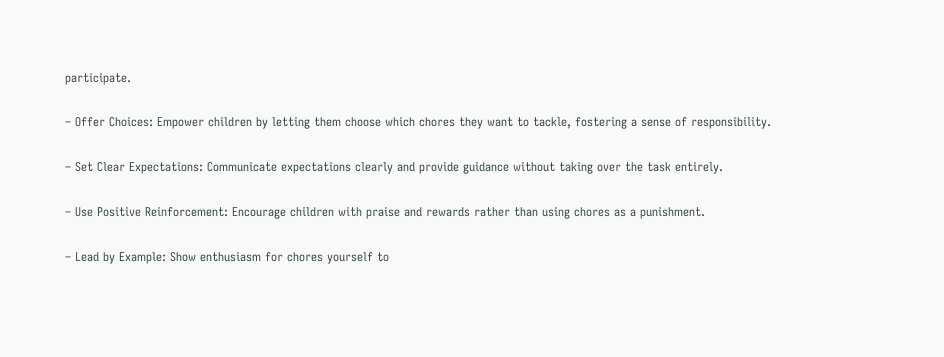participate.

– Offer Choices: Empower children by letting them choose which chores they want to tackle, fostering a sense of responsibility.

– Set Clear Expectations: Communicate expectations clearly and provide guidance without taking over the task entirely.

– Use Positive Reinforcement: Encourage children with praise and rewards rather than using chores as a punishment.

– Lead by Example: Show enthusiasm for chores yourself to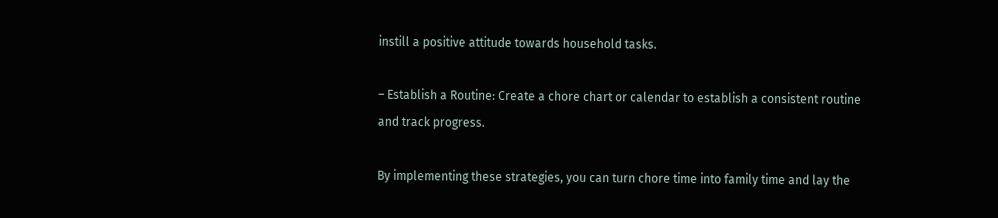instill a positive attitude towards household tasks.

– Establish a Routine: Create a chore chart or calendar to establish a consistent routine and track progress.

By implementing these strategies, you can turn chore time into family time and lay the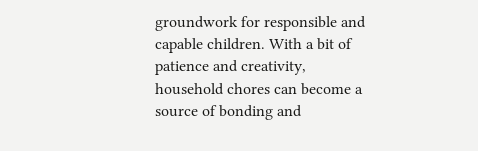groundwork for responsible and capable children. With a bit of patience and creativity, household chores can become a source of bonding and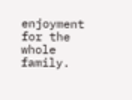enjoyment for the whole family.